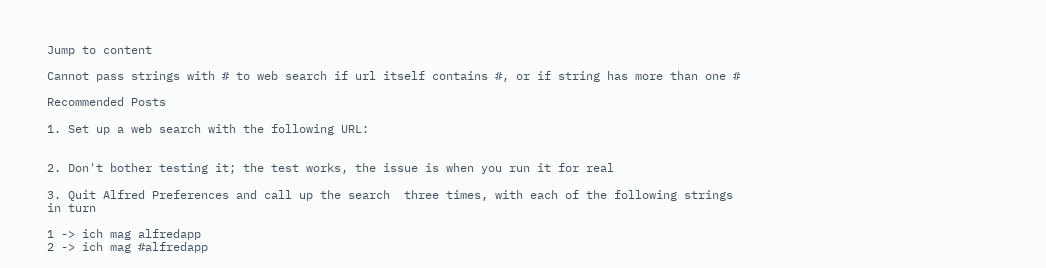Jump to content

Cannot pass strings with # to web search if url itself contains #, or if string has more than one #

Recommended Posts

1. Set up a web search with the following URL:


2. Don't bother testing it; the test works, the issue is when you run it for real

3. Quit Alfred Preferences and call up the search  three times, with each of the following strings in turn

1 -> ich mag alfredapp
2 -> ich mag #alfredapp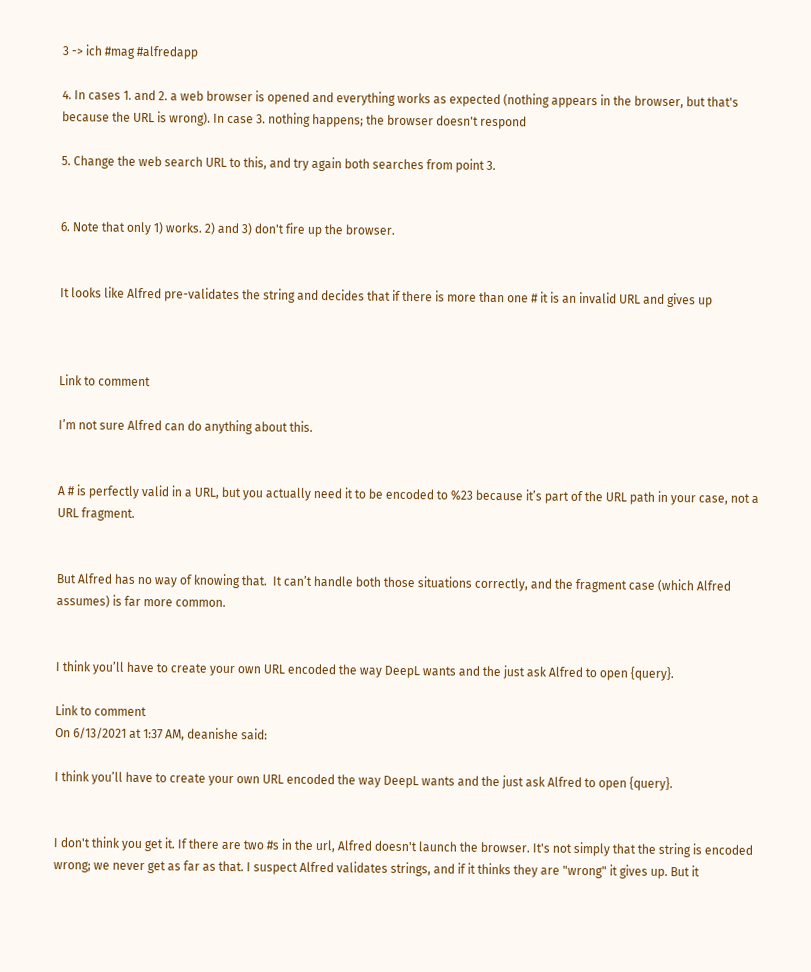3 -> ich #mag #alfredapp

4. In cases 1. and 2. a web browser is opened and everything works as expected (nothing appears in the browser, but that's because the URL is wrong). In case 3. nothing happens; the browser doesn't respond

5. Change the web search URL to this, and try again both searches from point 3.


6. Note that only 1) works. 2) and 3) don't fire up the browser.


It looks like Alfred pre-validates the string and decides that if there is more than one # it is an invalid URL and gives up



Link to comment

I’m not sure Alfred can do anything about this.


A # is perfectly valid in a URL, but you actually need it to be encoded to %23 because it’s part of the URL path in your case, not a URL fragment.


But Alfred has no way of knowing that.  It can’t handle both those situations correctly, and the fragment case (which Alfred assumes) is far more common.


I think you’ll have to create your own URL encoded the way DeepL wants and the just ask Alfred to open {query}.

Link to comment
On 6/13/2021 at 1:37 AM, deanishe said:

I think you’ll have to create your own URL encoded the way DeepL wants and the just ask Alfred to open {query}.


I don't think you get it. If there are two #s in the url, Alfred doesn't launch the browser. It's not simply that the string is encoded wrong; we never get as far as that. I suspect Alfred validates strings, and if it thinks they are "wrong" it gives up. But it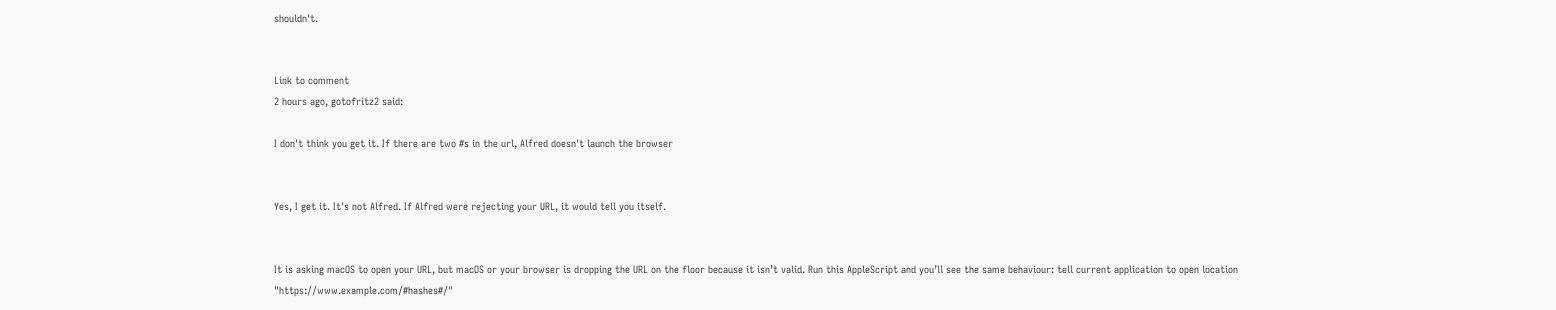shouldn't.


Link to comment
2 hours ago, gotofritz2 said:

I don't think you get it. If there are two #s in the url, Alfred doesn't launch the browser


Yes, I get it. It's not Alfred. If Alfred were rejecting your URL, it would tell you itself.


It is asking macOS to open your URL, but macOS or your browser is dropping the URL on the floor because it isn’t valid. Run this AppleScript and you’ll see the same behaviour: tell current application to open location "https://www.example.com/#hashes#/"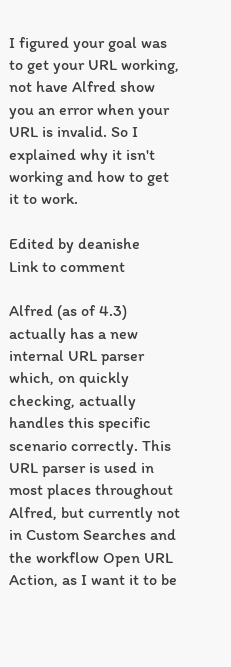I figured your goal was to get your URL working, not have Alfred show you an error when your URL is invalid. So I explained why it isn't working and how to get it to work.

Edited by deanishe
Link to comment

Alfred (as of 4.3) actually has a new internal URL parser which, on quickly checking, actually handles this specific scenario correctly. This URL parser is used in most places throughout Alfred, but currently not in Custom Searches and the workflow Open URL Action, as I want it to be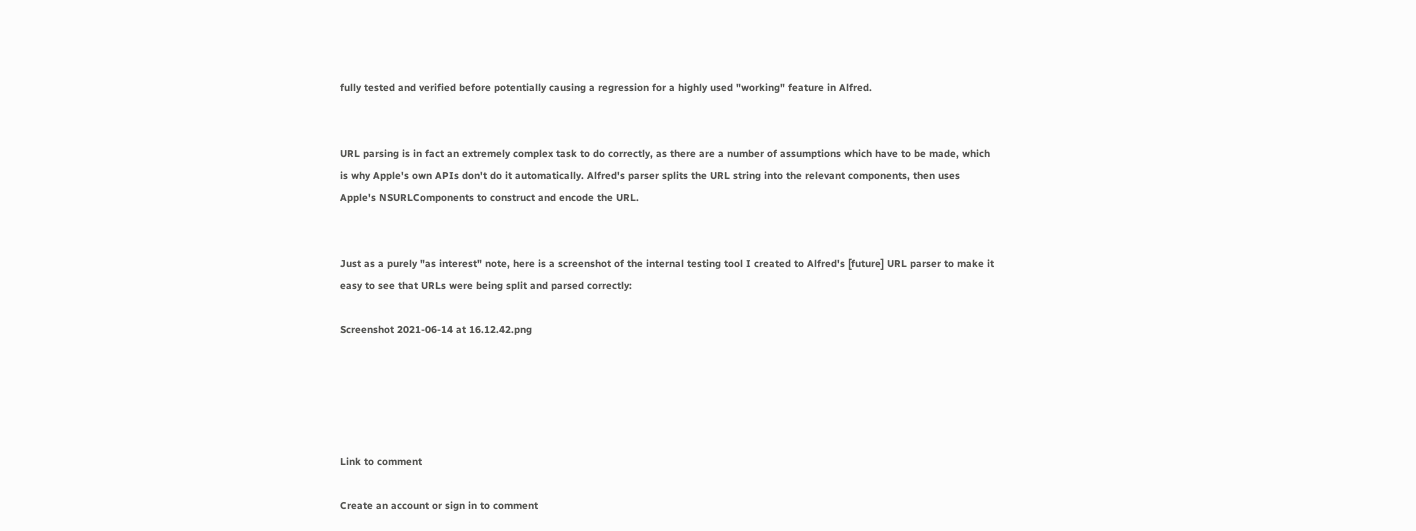fully tested and verified before potentially causing a regression for a highly used "working" feature in Alfred.


URL parsing is in fact an extremely complex task to do correctly, as there are a number of assumptions which have to be made, which is why Apple's own APIs don't do it automatically. Alfred's parser splits the URL string into the relevant components, then uses Apple's NSURLComponents to construct and encode the URL.


Just as a purely "as interest" note, here is a screenshot of the internal testing tool I created to Alfred's [future] URL parser to make it easy to see that URLs were being split and parsed correctly:

Screenshot 2021-06-14 at 16.12.42.png





Link to comment

Create an account or sign in to comment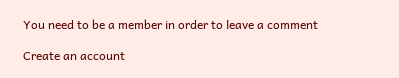You need to be a member in order to leave a comment

Create an account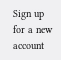Sign up for a new account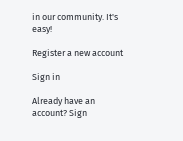in our community. It's easy!

Register a new account

Sign in

Already have an account? Sign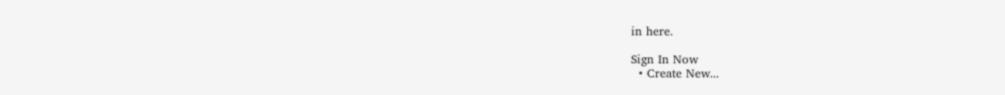in here.

Sign In Now
  • Create New...